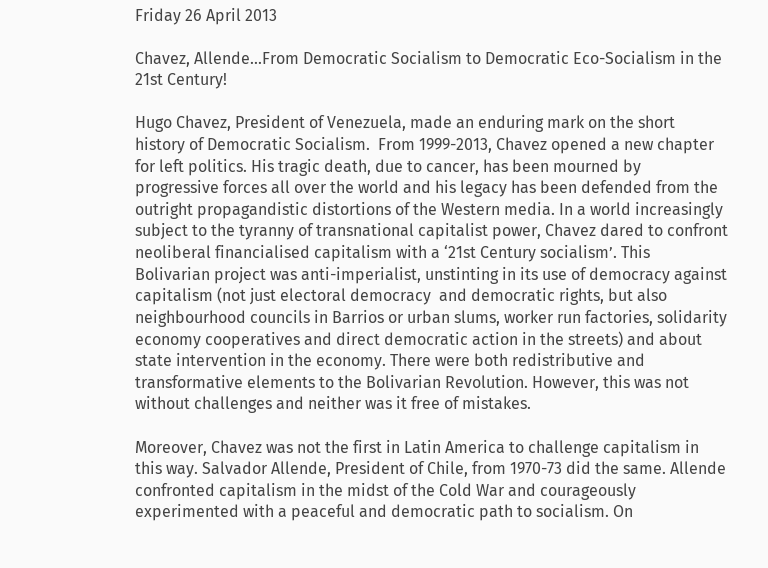Friday 26 April 2013

Chavez, Allende...From Democratic Socialism to Democratic Eco-Socialism in the 21st Century!

Hugo Chavez, President of Venezuela, made an enduring mark on the short history of Democratic Socialism.  From 1999-2013, Chavez opened a new chapter for left politics. His tragic death, due to cancer, has been mourned by progressive forces all over the world and his legacy has been defended from the outright propagandistic distortions of the Western media. In a world increasingly subject to the tyranny of transnational capitalist power, Chavez dared to confront neoliberal financialised capitalism with a ‘21st Century socialism’. This Bolivarian project was anti-imperialist, unstinting in its use of democracy against capitalism (not just electoral democracy  and democratic rights, but also neighbourhood councils in Barrios or urban slums, worker run factories, solidarity economy cooperatives and direct democratic action in the streets) and about state intervention in the economy. There were both redistributive and transformative elements to the Bolivarian Revolution. However, this was not without challenges and neither was it free of mistakes.

Moreover, Chavez was not the first in Latin America to challenge capitalism in this way. Salvador Allende, President of Chile, from 1970-73 did the same. Allende confronted capitalism in the midst of the Cold War and courageously experimented with a peaceful and democratic path to socialism. On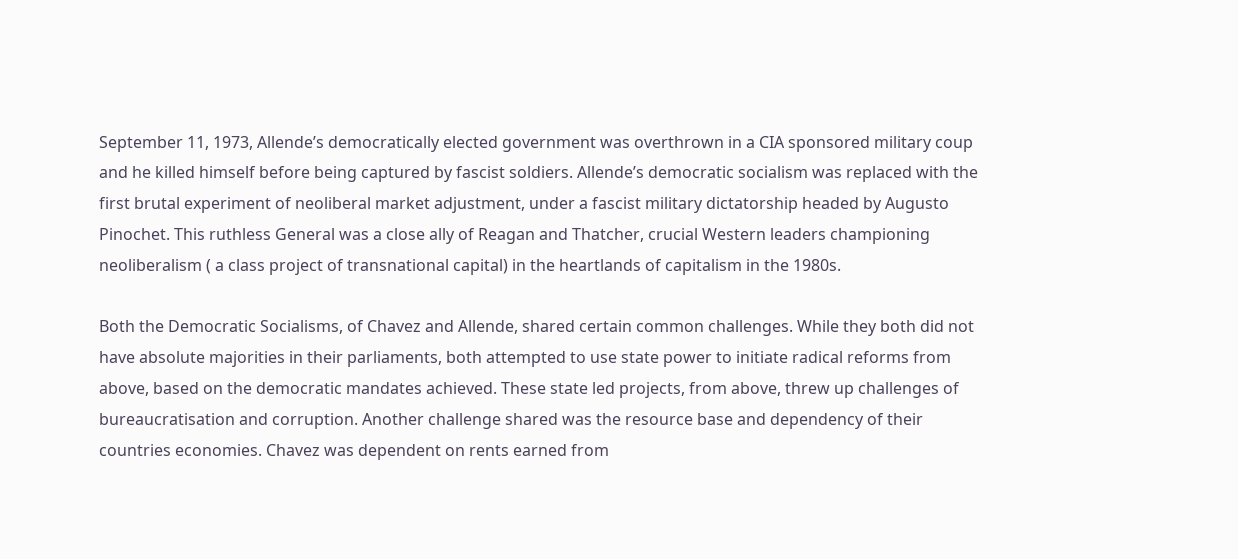September 11, 1973, Allende’s democratically elected government was overthrown in a CIA sponsored military coup and he killed himself before being captured by fascist soldiers. Allende’s democratic socialism was replaced with the first brutal experiment of neoliberal market adjustment, under a fascist military dictatorship headed by Augusto Pinochet. This ruthless General was a close ally of Reagan and Thatcher, crucial Western leaders championing neoliberalism ( a class project of transnational capital) in the heartlands of capitalism in the 1980s.

Both the Democratic Socialisms, of Chavez and Allende, shared certain common challenges. While they both did not have absolute majorities in their parliaments, both attempted to use state power to initiate radical reforms from above, based on the democratic mandates achieved. These state led projects, from above, threw up challenges of bureaucratisation and corruption. Another challenge shared was the resource base and dependency of their countries economies. Chavez was dependent on rents earned from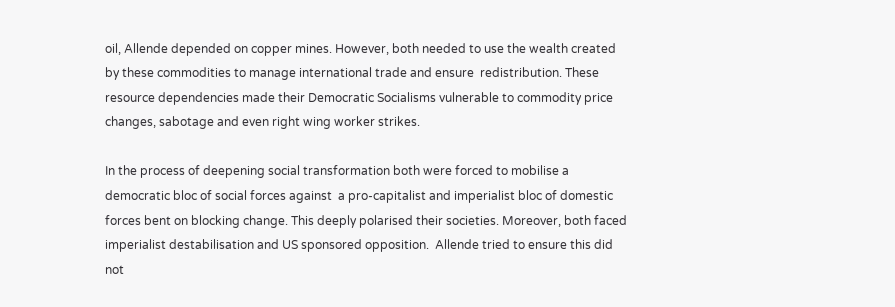oil, Allende depended on copper mines. However, both needed to use the wealth created by these commodities to manage international trade and ensure  redistribution. These resource dependencies made their Democratic Socialisms vulnerable to commodity price changes, sabotage and even right wing worker strikes.

In the process of deepening social transformation both were forced to mobilise a democratic bloc of social forces against  a pro-capitalist and imperialist bloc of domestic forces bent on blocking change. This deeply polarised their societies. Moreover, both faced imperialist destabilisation and US sponsored opposition.  Allende tried to ensure this did not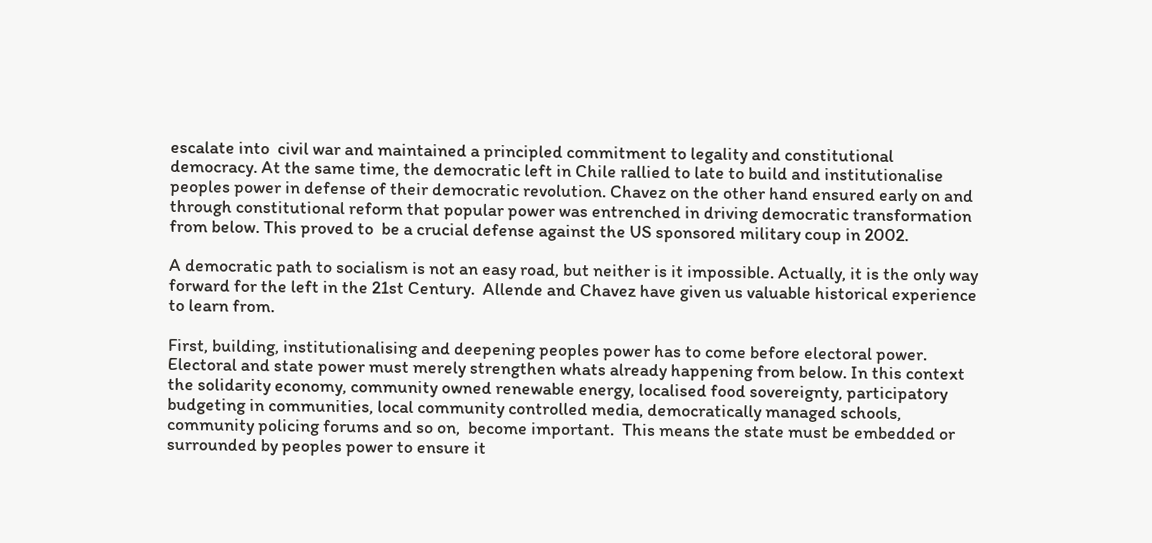escalate into  civil war and maintained a principled commitment to legality and constitutional democracy. At the same time, the democratic left in Chile rallied to late to build and institutionalise peoples power in defense of their democratic revolution. Chavez on the other hand ensured early on and through constitutional reform that popular power was entrenched in driving democratic transformation from below. This proved to  be a crucial defense against the US sponsored military coup in 2002.

A democratic path to socialism is not an easy road, but neither is it impossible. Actually, it is the only way forward for the left in the 21st Century.  Allende and Chavez have given us valuable historical experience to learn from.

First, building, institutionalising and deepening peoples power has to come before electoral power. Electoral and state power must merely strengthen whats already happening from below. In this context the solidarity economy, community owned renewable energy, localised food sovereignty, participatory budgeting in communities, local community controlled media, democratically managed schools, community policing forums and so on,  become important.  This means the state must be embedded or surrounded by peoples power to ensure it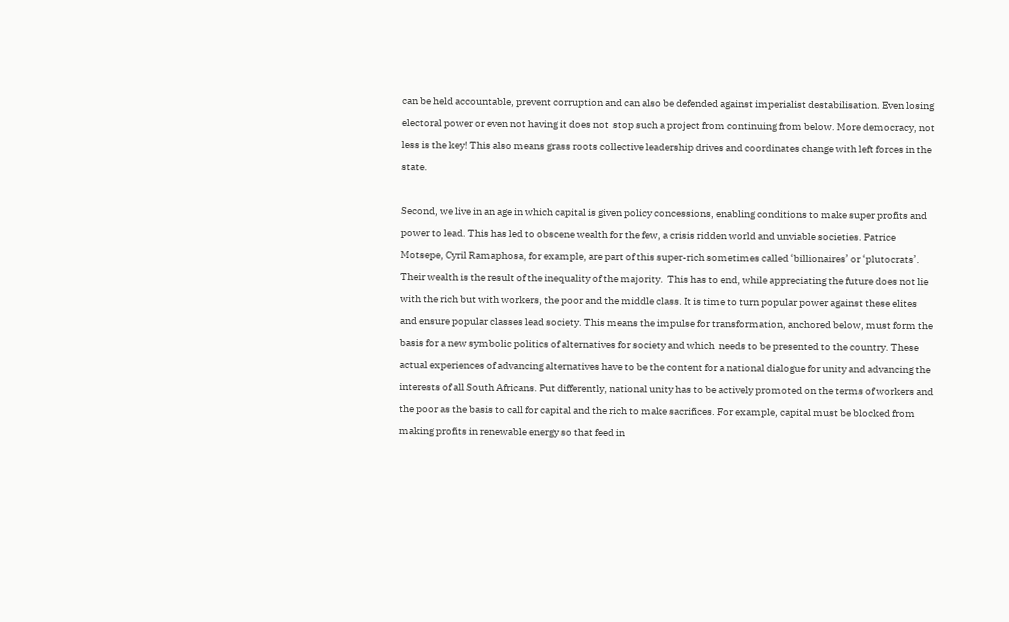can be held accountable, prevent corruption and can also be defended against imperialist destabilisation. Even losing electoral power or even not having it does not  stop such a project from continuing from below. More democracy, not less is the key! This also means grass roots collective leadership drives and coordinates change with left forces in the state.

Second, we live in an age in which capital is given policy concessions, enabling conditions to make super profits and power to lead. This has led to obscene wealth for the few, a crisis ridden world and unviable societies. Patrice Motsepe, Cyril Ramaphosa, for example, are part of this super-rich sometimes called ‘billionaires’ or ‘plutocrats’. Their wealth is the result of the inequality of the majority.  This has to end, while appreciating the future does not lie with the rich but with workers, the poor and the middle class. It is time to turn popular power against these elites and ensure popular classes lead society. This means the impulse for transformation, anchored below, must form the basis for a new symbolic politics of alternatives for society and which  needs to be presented to the country. These actual experiences of advancing alternatives have to be the content for a national dialogue for unity and advancing the interests of all South Africans. Put differently, national unity has to be actively promoted on the terms of workers and the poor as the basis to call for capital and the rich to make sacrifices. For example, capital must be blocked from making profits in renewable energy so that feed in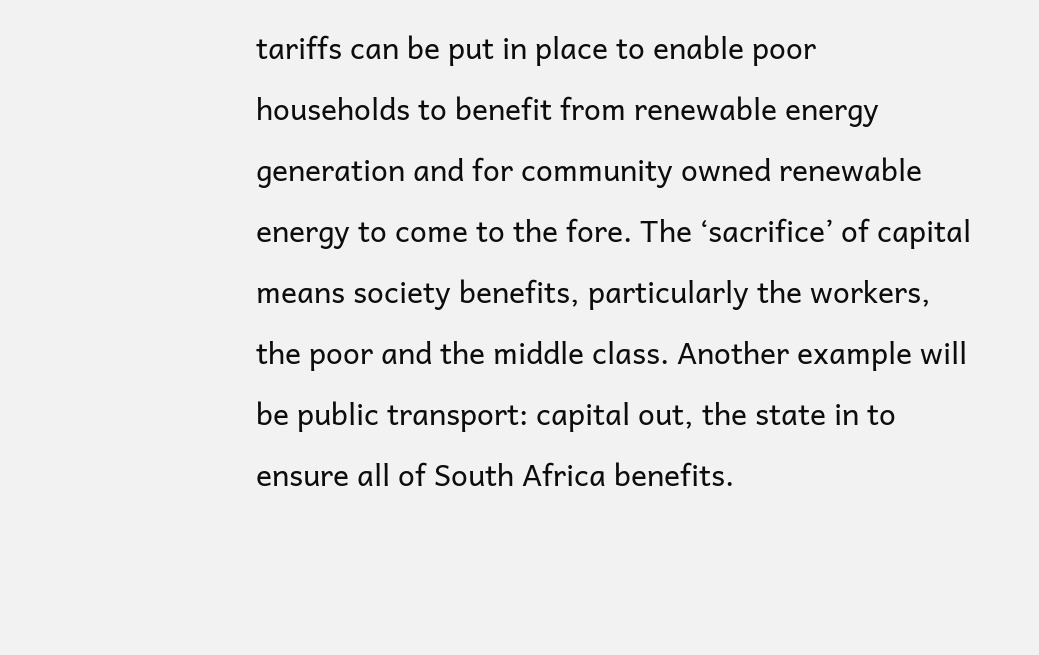tariffs can be put in place to enable poor households to benefit from renewable energy generation and for community owned renewable energy to come to the fore. The ‘sacrifice’ of capital means society benefits, particularly the workers, the poor and the middle class. Another example will be public transport: capital out, the state in to ensure all of South Africa benefits.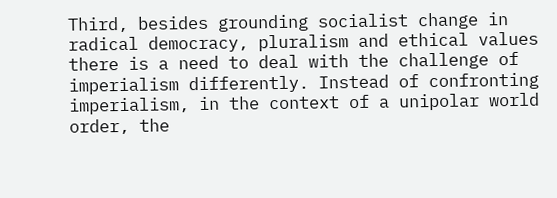Third, besides grounding socialist change in radical democracy, pluralism and ethical values there is a need to deal with the challenge of imperialism differently. Instead of confronting imperialism, in the context of a unipolar world order, the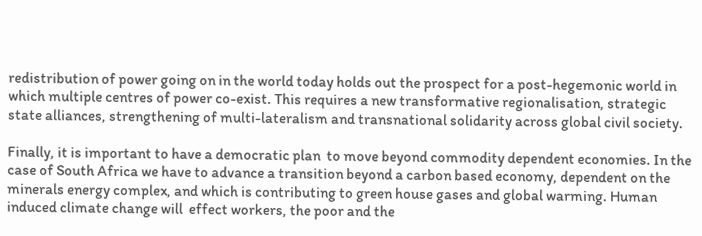redistribution of power going on in the world today holds out the prospect for a post-hegemonic world in which multiple centres of power co-exist. This requires a new transformative regionalisation, strategic state alliances, strengthening of multi-lateralism and transnational solidarity across global civil society.

Finally, it is important to have a democratic plan  to move beyond commodity dependent economies. In the case of South Africa we have to advance a transition beyond a carbon based economy, dependent on the minerals energy complex, and which is contributing to green house gases and global warming. Human induced climate change will  effect workers, the poor and the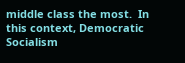middle class the most.  In this context, Democratic Socialism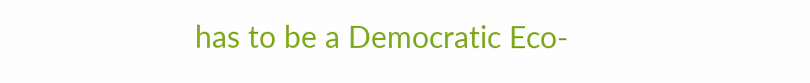has to be a Democratic Eco-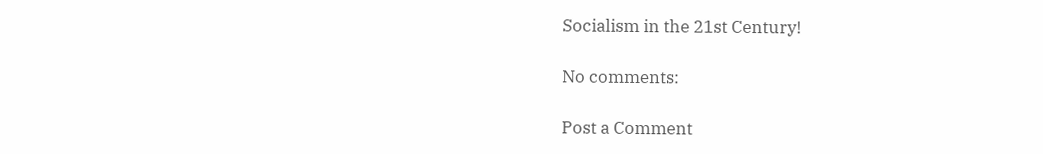Socialism in the 21st Century!

No comments:

Post a Comment